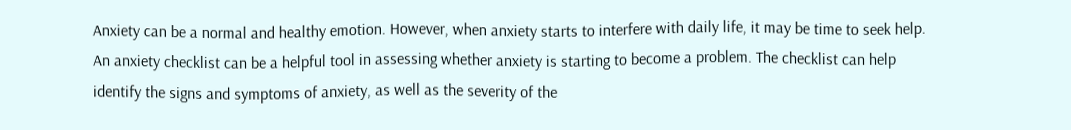Anxiety can be a normal and healthy emotion. However, when anxiety starts to interfere with daily life, it may be time to seek help. An anxiety checklist can be a helpful tool in assessing whether anxiety is starting to become a problem. The checklist can help identify the signs and symptoms of anxiety, as well as the severity of the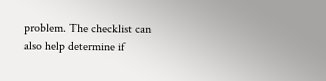problem. The checklist can also help determine if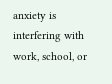anxiety is interfering with work, school, or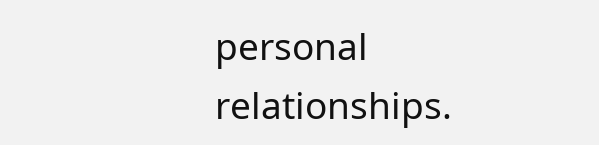personal relationships.